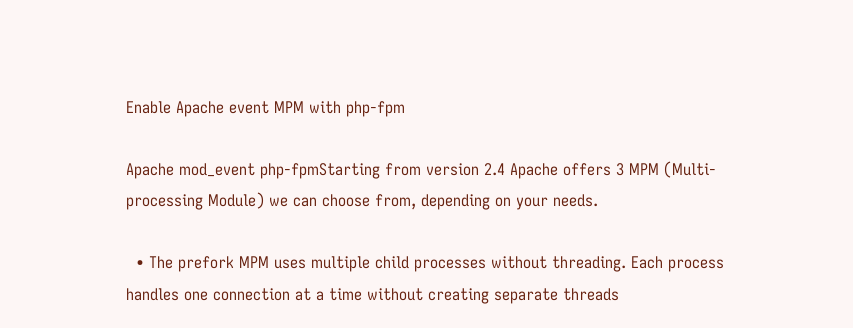Enable Apache event MPM with php-fpm

Apache mod_event php-fpmStarting from version 2.4 Apache offers 3 MPM (Multi-processing Module) we can choose from, depending on your needs.

  • The prefork MPM uses multiple child processes without threading. Each process handles one connection at a time without creating separate threads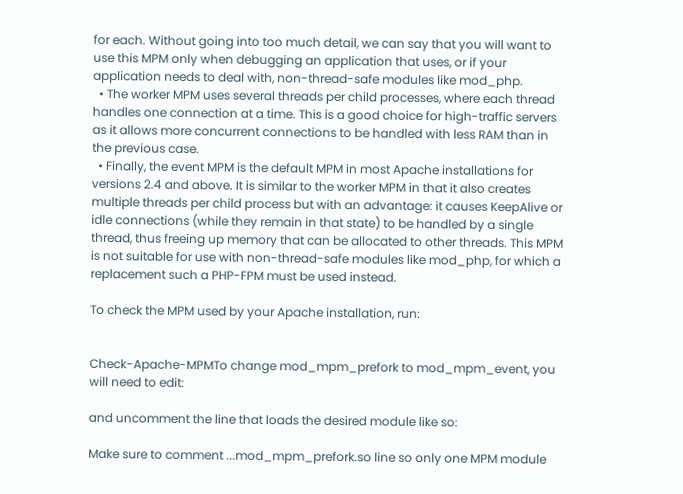for each. Without going into too much detail, we can say that you will want to use this MPM only when debugging an application that uses, or if your application needs to deal with, non-thread-safe modules like mod_php.
  • The worker MPM uses several threads per child processes, where each thread handles one connection at a time. This is a good choice for high-traffic servers as it allows more concurrent connections to be handled with less RAM than in the previous case.
  • Finally, the event MPM is the default MPM in most Apache installations for versions 2.4 and above. It is similar to the worker MPM in that it also creates multiple threads per child process but with an advantage: it causes KeepAlive or idle connections (while they remain in that state) to be handled by a single thread, thus freeing up memory that can be allocated to other threads. This MPM is not suitable for use with non-thread-safe modules like mod_php, for which a replacement such a PHP-FPM must be used instead.

To check the MPM used by your Apache installation, run:


Check-Apache-MPMTo change mod_mpm_prefork to mod_mpm_event, you will need to edit:

and uncomment the line that loads the desired module like so:

Make sure to comment ...mod_mpm_prefork.so line so only one MPM module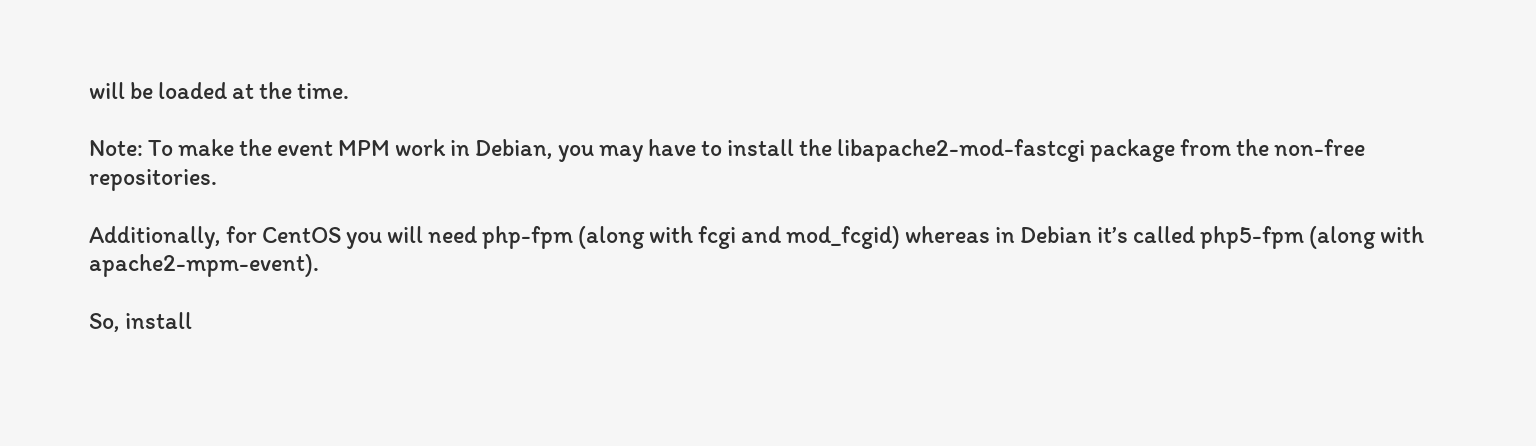will be loaded at the time.

Note: To make the event MPM work in Debian, you may have to install the libapache2-mod-fastcgi package from the non-free repositories.

Additionally, for CentOS you will need php-fpm (along with fcgi and mod_fcgid) whereas in Debian it’s called php5-fpm (along with apache2-mpm-event).

So, install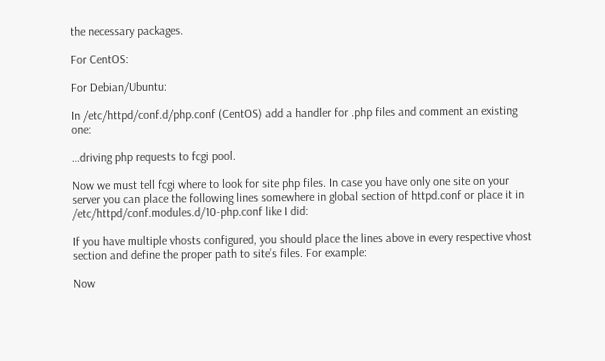the necessary packages.

For CentOS:

For Debian/Ubuntu:

In /etc/httpd/conf.d/php.conf (CentOS) add a handler for .php files and comment an existing one:

…driving php requests to fcgi pool.

Now we must tell fcgi where to look for site php files. In case you have only one site on your server you can place the following lines somewhere in global section of httpd.conf or place it in /etc/httpd/conf.modules.d/10-php.conf like I did:

If you have multiple vhosts configured, you should place the lines above in every respective vhost section and define the proper path to site’s files. For example:

Now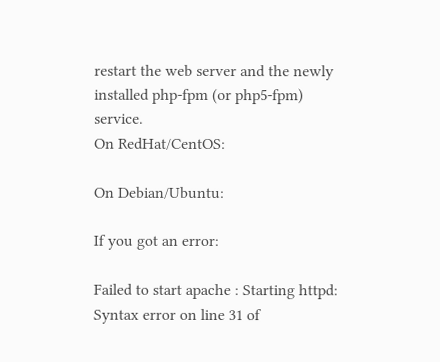restart the web server and the newly installed php-fpm (or php5-fpm) service.
On RedHat/CentOS:

On Debian/Ubuntu:

If you got an error:

Failed to start apache : Starting httpd: Syntax error on line 31 of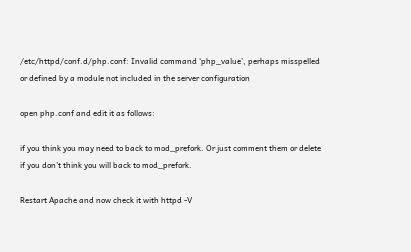/etc/httpd/conf.d/php.conf: Invalid command ‘php_value’, perhaps misspelled or defined by a module not included in the server configuration

open php.conf and edit it as follows:

if you think you may need to back to mod_prefork. Or just comment them or delete if you don’t think you will back to mod_prefork.

Restart Apache and now check it with httpd -V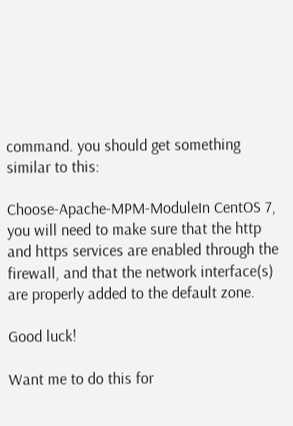command. you should get something similar to this:

Choose-Apache-MPM-ModuleIn CentOS 7, you will need to make sure that the http and https services are enabled through the firewall, and that the network interface(s) are properly added to the default zone.

Good luck!

Want me to do this for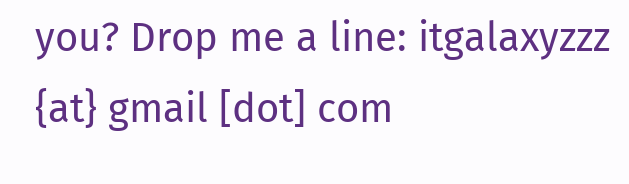you? Drop me a line: itgalaxyzzz {at} gmail [dot] com